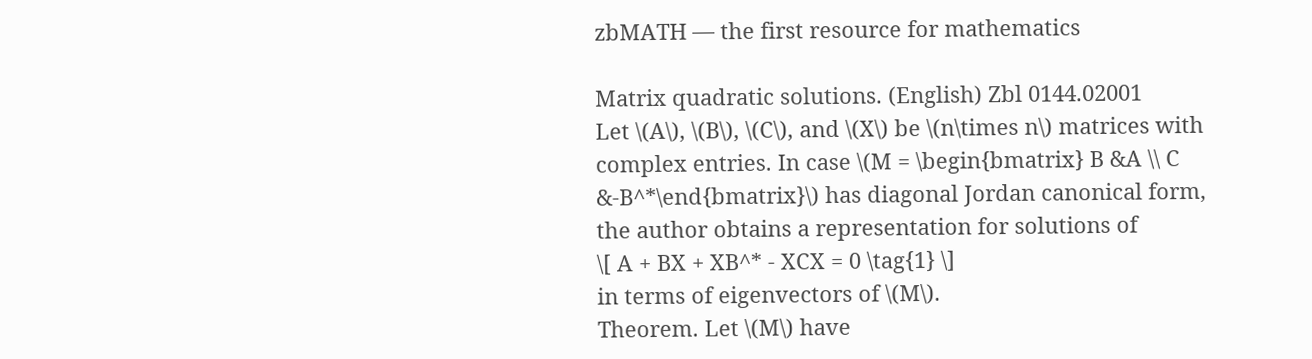zbMATH — the first resource for mathematics

Matrix quadratic solutions. (English) Zbl 0144.02001
Let \(A\), \(B\), \(C\), and \(X\) be \(n\times n\) matrices with complex entries. In case \(M = \begin{bmatrix} B &A \\ C &-B^*\end{bmatrix}\) has diagonal Jordan canonical form, the author obtains a representation for solutions of
\[ A + BX + XB^* - XCX = 0 \tag{1} \]
in terms of eigenvectors of \(M\).
Theorem. Let \(M\) have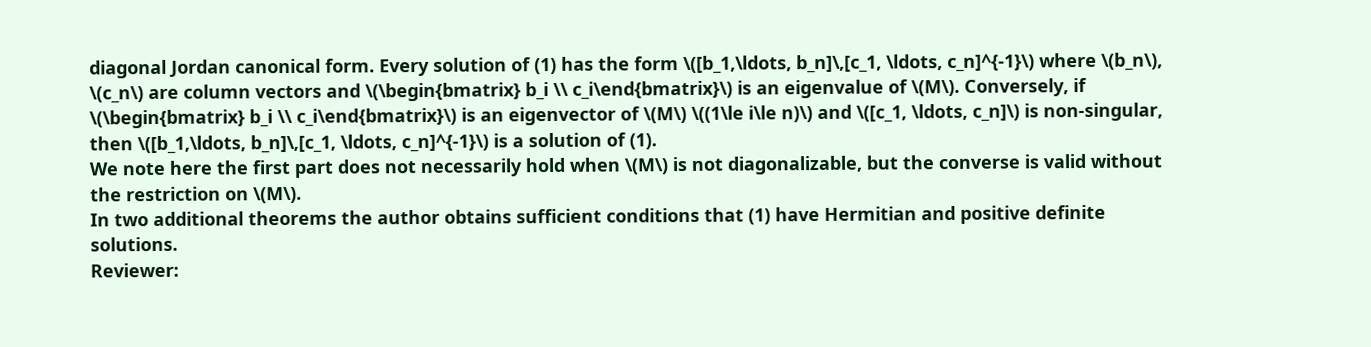diagonal Jordan canonical form. Every solution of (1) has the form \([b_1,\ldots, b_n]\,[c_1, \ldots, c_n]^{-1}\) where \(b_n\), \(c_n\) are column vectors and \(\begin{bmatrix} b_i \\ c_i\end{bmatrix}\) is an eigenvalue of \(M\). Conversely, if \(\begin{bmatrix} b_i \\ c_i\end{bmatrix}\) is an eigenvector of \(M\) \((1\le i\le n)\) and \([c_1, \ldots, c_n]\) is non-singular, then \([b_1,\ldots, b_n]\,[c_1, \ldots, c_n]^{-1}\) is a solution of (1).
We note here the first part does not necessarily hold when \(M\) is not diagonalizable, but the converse is valid without the restriction on \(M\).
In two additional theorems the author obtains sufficient conditions that (1) have Hermitian and positive definite solutions.
Reviewer: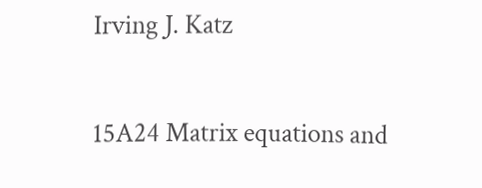Irving J. Katz

15A24 Matrix equations and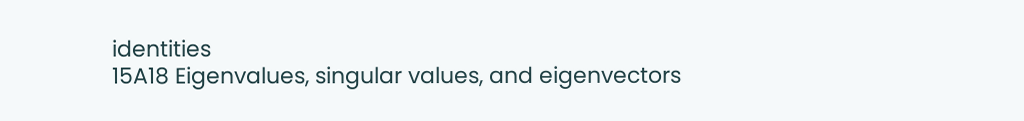identities
15A18 Eigenvalues, singular values, and eigenvectors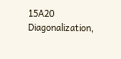15A20 Diagonalization,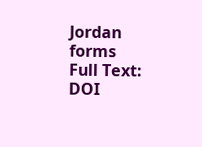Jordan forms
Full Text: DOI